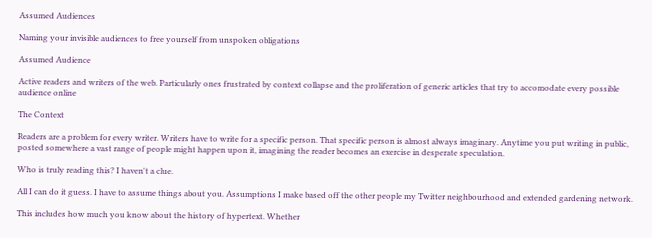Assumed Audiences

Naming your invisible audiences to free yourself from unspoken obligations

Assumed Audience

Active readers and writers of the web. Particularly ones frustrated by context collapse and the proliferation of generic articles that try to accomodate every possible audience online

The Context

Readers are a problem for every writer. Writers have to write for a specific person. That specific person is almost always imaginary. Anytime you put writing in public, posted somewhere a vast range of people might happen upon it, imagining the reader becomes an exercise in desperate speculation.

Who is truly reading this? I haven't a clue.

All I can do it guess. I have to assume things about you. Assumptions I make based off the other people my Twitter neighbourhood and extended gardening network.

This includes how much you know about the history of hypertext. Whether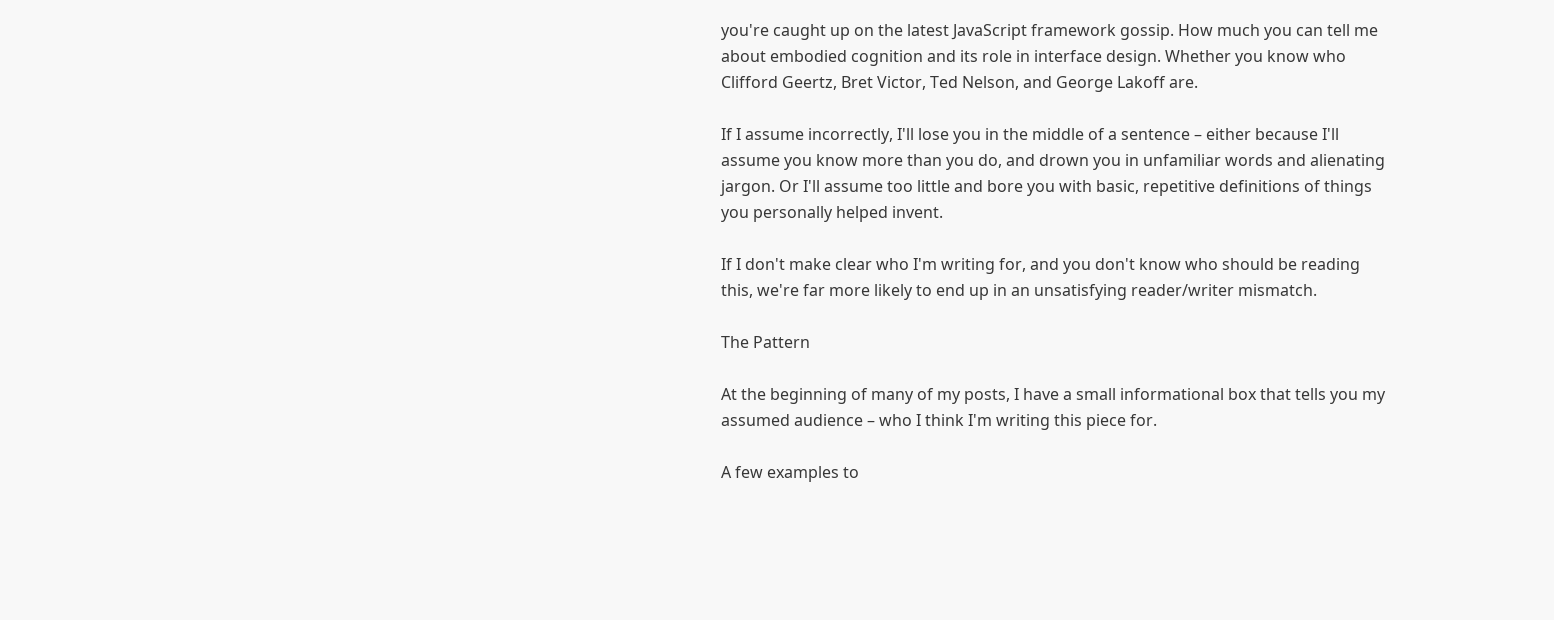you're caught up on the latest JavaScript framework gossip. How much you can tell me about embodied cognition and its role in interface design. Whether you know who Clifford Geertz, Bret Victor, Ted Nelson, and George Lakoff are.

If I assume incorrectly, I'll lose you in the middle of a sentence – either because I'll assume you know more than you do, and drown you in unfamiliar words and alienating jargon. Or I'll assume too little and bore you with basic, repetitive definitions of things you personally helped invent.

If I don't make clear who I'm writing for, and you don't know who should be reading this, we're far more likely to end up in an unsatisfying reader/writer mismatch.

The Pattern

At the beginning of many of my posts, I have a small informational box that tells you my assumed audience – who I think I'm writing this piece for.

A few examples to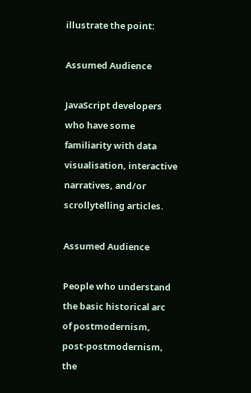illustrate the point:

Assumed Audience

JavaScript developers who have some familiarity with data visualisation, interactive narratives, and/or scrollytelling articles.

Assumed Audience

People who understand the basic historical arc of postmodernism, post-postmodernism, the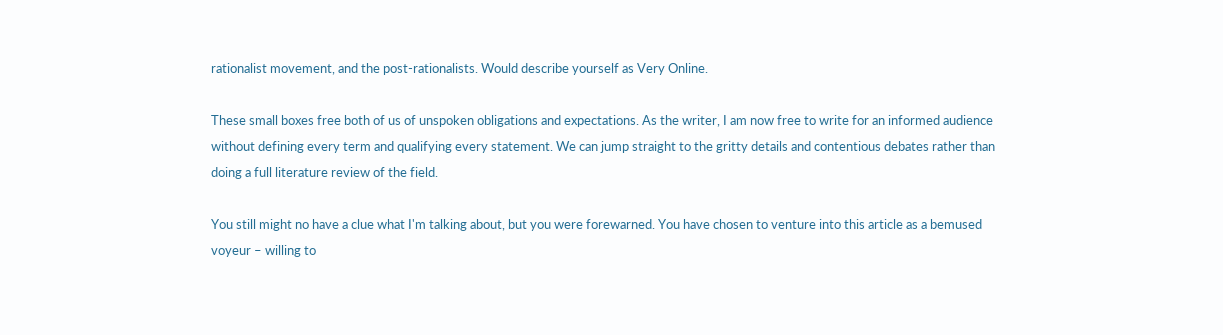rationalist movement, and the post-rationalists. Would describe yourself as Very Online.

These small boxes free both of us of unspoken obligations and expectations. As the writer, I am now free to write for an informed audience without defining every term and qualifying every statement. We can jump straight to the gritty details and contentious debates rather than doing a full literature review of the field.

You still might no have a clue what I'm talking about, but you were forewarned. You have chosen to venture into this article as a bemused voyeur – willing to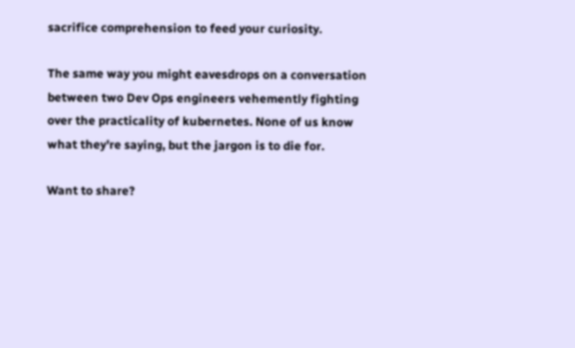sacrifice comprehension to feed your curiosity.

The same way you might eavesdrops on a conversation between two Dev Ops engineers vehemently fighting over the practicality of kubernetes. None of us know what they're saying, but the jargon is to die for.

Want to share?